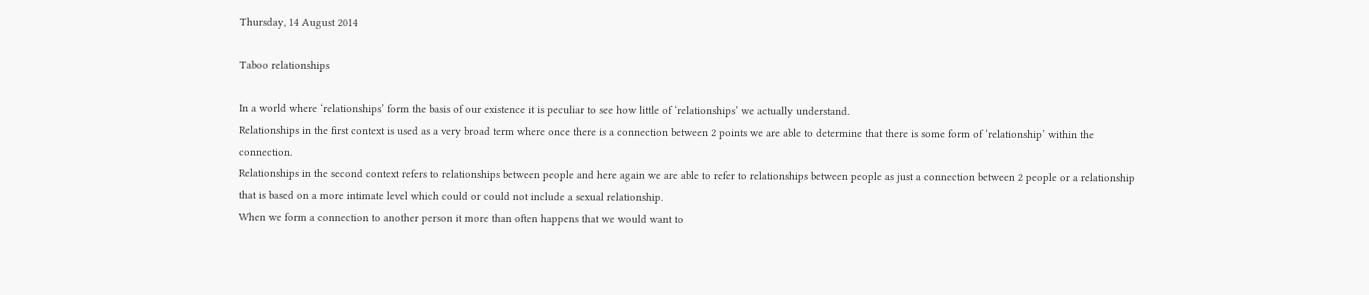Thursday, 14 August 2014

Taboo relationships

In a world where ‘relationships’ form the basis of our existence it is peculiar to see how little of ‘relationships’ we actually understand.
Relationships in the first context is used as a very broad term where once there is a connection between 2 points we are able to determine that there is some form of ‘relationship’ within the connection.
Relationships in the second context refers to relationships between people and here again we are able to refer to relationships between people as just a connection between 2 people or a relationship that is based on a more intimate level which could or could not include a sexual relationship.
When we form a connection to another person it more than often happens that we would want to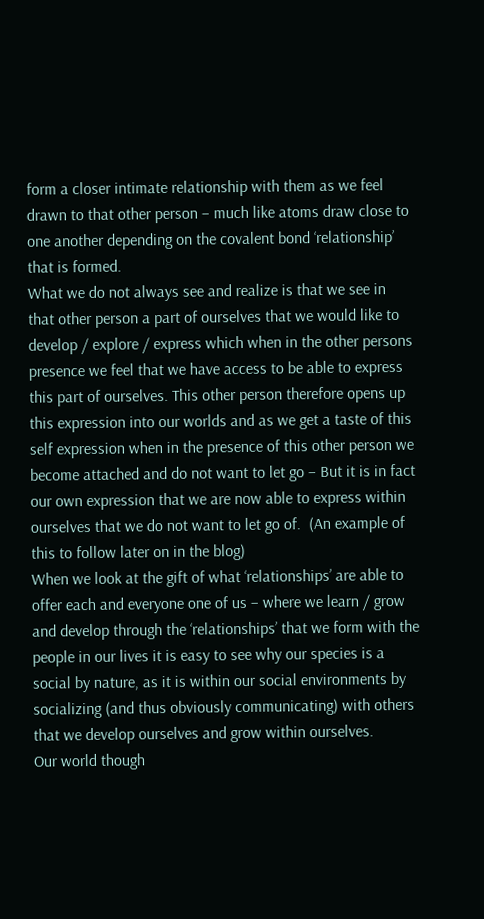form a closer intimate relationship with them as we feel drawn to that other person – much like atoms draw close to one another depending on the covalent bond ‘relationship’ that is formed.
What we do not always see and realize is that we see in that other person a part of ourselves that we would like to develop / explore / express which when in the other persons presence we feel that we have access to be able to express this part of ourselves. This other person therefore opens up this expression into our worlds and as we get a taste of this self expression when in the presence of this other person we become attached and do not want to let go – But it is in fact our own expression that we are now able to express within ourselves that we do not want to let go of.  (An example of this to follow later on in the blog)
When we look at the gift of what ‘relationships’ are able to offer each and everyone one of us – where we learn / grow and develop through the ‘relationships’ that we form with the people in our lives it is easy to see why our species is a social by nature, as it is within our social environments by socializing (and thus obviously communicating) with others that we develop ourselves and grow within ourselves.
Our world though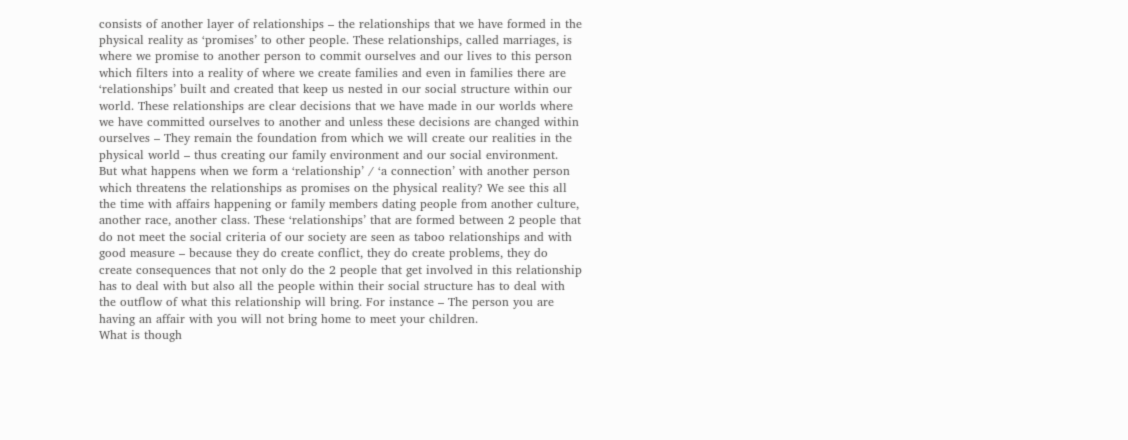consists of another layer of relationships – the relationships that we have formed in the physical reality as ‘promises’ to other people. These relationships, called marriages, is where we promise to another person to commit ourselves and our lives to this person which filters into a reality of where we create families and even in families there are ‘relationships’ built and created that keep us nested in our social structure within our world. These relationships are clear decisions that we have made in our worlds where we have committed ourselves to another and unless these decisions are changed within ourselves – They remain the foundation from which we will create our realities in the physical world – thus creating our family environment and our social environment.
But what happens when we form a ‘relationship’ / ‘a connection’ with another person which threatens the relationships as promises on the physical reality? We see this all the time with affairs happening or family members dating people from another culture, another race, another class. These ‘relationships’ that are formed between 2 people that do not meet the social criteria of our society are seen as taboo relationships and with good measure – because they do create conflict, they do create problems, they do create consequences that not only do the 2 people that get involved in this relationship has to deal with but also all the people within their social structure has to deal with the outflow of what this relationship will bring. For instance – The person you are having an affair with you will not bring home to meet your children.
What is though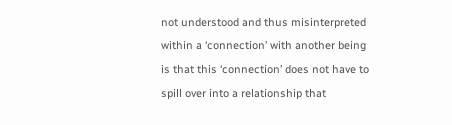not understood and thus misinterpreted within a ‘connection’ with another being is that this ‘connection’ does not have to spill over into a relationship that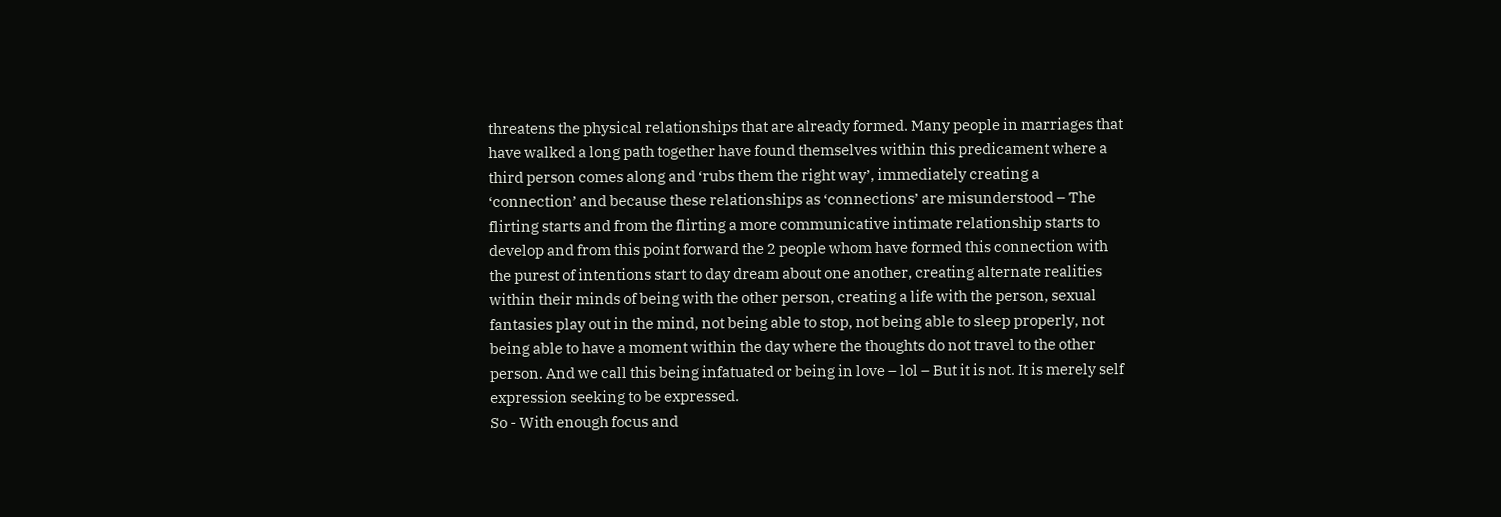threatens the physical relationships that are already formed. Many people in marriages that have walked a long path together have found themselves within this predicament where a third person comes along and ‘rubs them the right way’, immediately creating a ‘connection’ and because these relationships as ‘connections’ are misunderstood – The flirting starts and from the flirting a more communicative intimate relationship starts to develop and from this point forward the 2 people whom have formed this connection with the purest of intentions start to day dream about one another, creating alternate realities within their minds of being with the other person, creating a life with the person, sexual fantasies play out in the mind, not being able to stop, not being able to sleep properly, not being able to have a moment within the day where the thoughts do not travel to the other person. And we call this being infatuated or being in love – lol – But it is not. It is merely self expression seeking to be expressed.
So - With enough focus and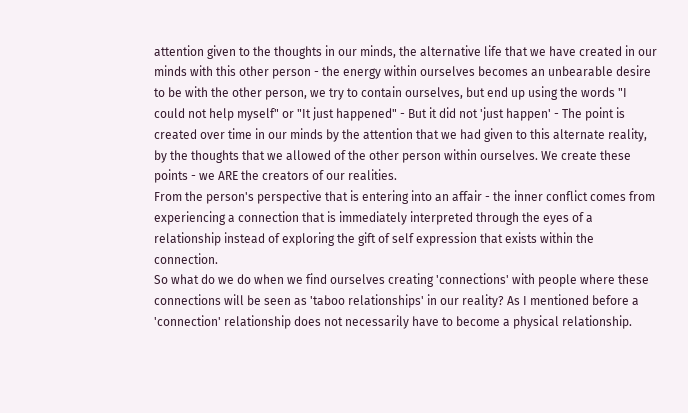attention given to the thoughts in our minds, the alternative life that we have created in our minds with this other person - the energy within ourselves becomes an unbearable desire to be with the other person, we try to contain ourselves, but end up using the words "I could not help myself" or "It just happened" - But it did not 'just happen' - The point is created over time in our minds by the attention that we had given to this alternate reality, by the thoughts that we allowed of the other person within ourselves. We create these points - we ARE the creators of our realities.
From the person's perspective that is entering into an affair - the inner conflict comes from experiencing a connection that is immediately interpreted through the eyes of a relationship instead of exploring the gift of self expression that exists within the connection.
So what do we do when we find ourselves creating 'connections' with people where these connections will be seen as 'taboo relationships' in our reality? As I mentioned before a 'connection' relationship does not necessarily have to become a physical relationship.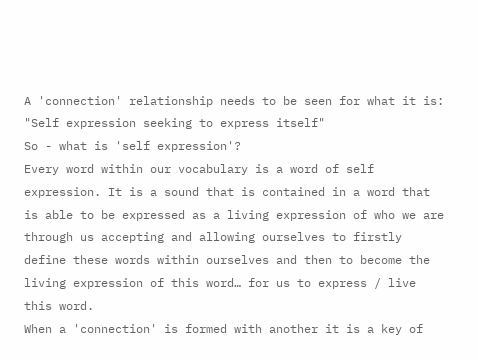A 'connection' relationship needs to be seen for what it is: "Self expression seeking to express itself"
So - what is 'self expression'?
Every word within our vocabulary is a word of self expression. It is a sound that is contained in a word that is able to be expressed as a living expression of who we are through us accepting and allowing ourselves to firstly define these words within ourselves and then to become the living expression of this word… for us to express / live this word.
When a 'connection' is formed with another it is a key of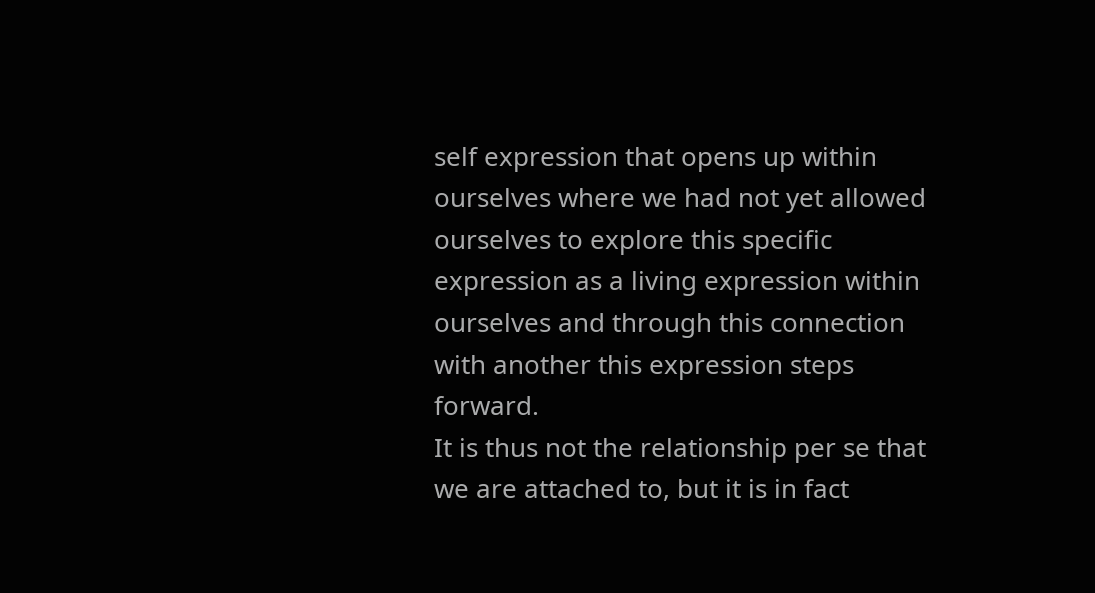self expression that opens up within ourselves where we had not yet allowed ourselves to explore this specific expression as a living expression within ourselves and through this connection with another this expression steps forward.
It is thus not the relationship per se that we are attached to, but it is in fact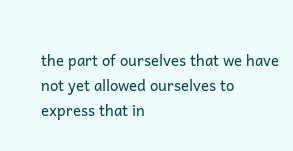the part of ourselves that we have not yet allowed ourselves to express that in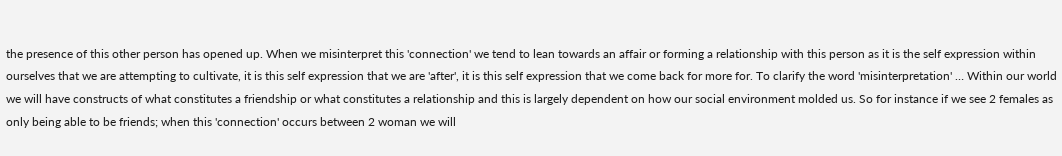the presence of this other person has opened up. When we misinterpret this 'connection' we tend to lean towards an affair or forming a relationship with this person as it is the self expression within ourselves that we are attempting to cultivate, it is this self expression that we are 'after', it is this self expression that we come back for more for. To clarify the word 'misinterpretation' … Within our world we will have constructs of what constitutes a friendship or what constitutes a relationship and this is largely dependent on how our social environment molded us. So for instance if we see 2 females as only being able to be friends; when this 'connection' occurs between 2 woman we will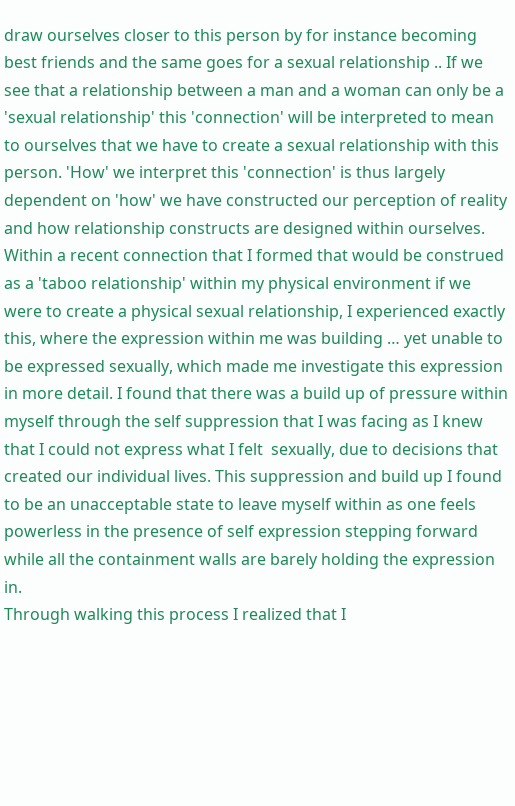draw ourselves closer to this person by for instance becoming best friends and the same goes for a sexual relationship .. If we see that a relationship between a man and a woman can only be a 'sexual relationship' this 'connection' will be interpreted to mean to ourselves that we have to create a sexual relationship with this person. 'How' we interpret this 'connection' is thus largely dependent on 'how' we have constructed our perception of reality and how relationship constructs are designed within ourselves.
Within a recent connection that I formed that would be construed as a 'taboo relationship' within my physical environment if we were to create a physical sexual relationship, I experienced exactly this, where the expression within me was building … yet unable to be expressed sexually, which made me investigate this expression in more detail. I found that there was a build up of pressure within myself through the self suppression that I was facing as I knew that I could not express what I felt  sexually, due to decisions that created our individual lives. This suppression and build up I found to be an unacceptable state to leave myself within as one feels powerless in the presence of self expression stepping forward while all the containment walls are barely holding the expression in.
Through walking this process I realized that I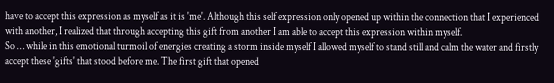have to accept this expression as myself as it is 'me'. Although this self expression only opened up within the connection that I experienced with another, I realized that through accepting this gift from another I am able to accept this expression within myself.
So … while in this emotional turmoil of energies creating a storm inside myself I allowed myself to stand still and calm the water and firstly accept these 'gifts' that stood before me. The first gift that opened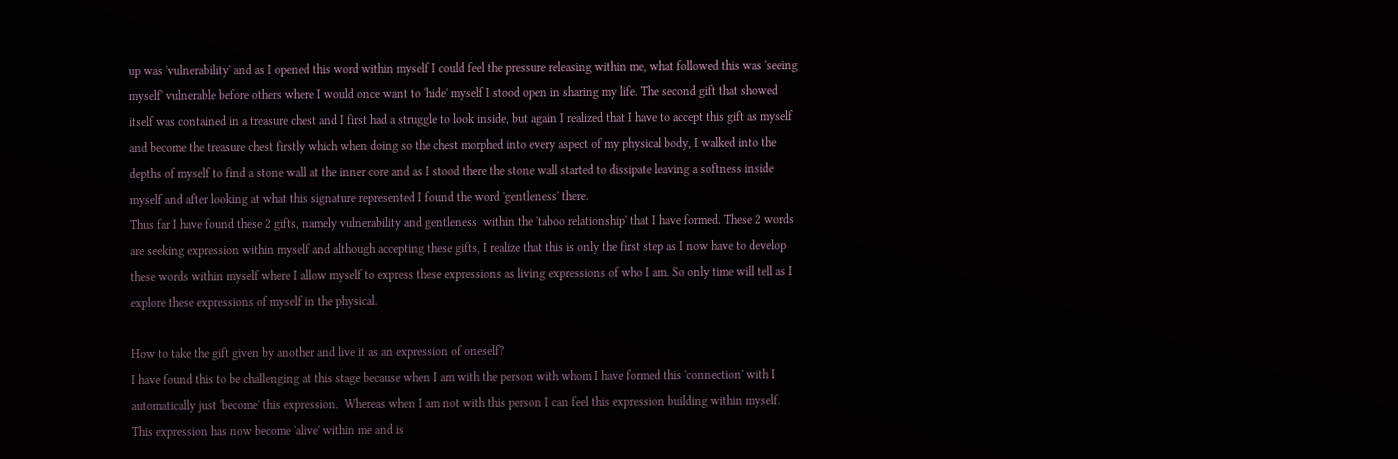up was 'vulnerability' and as I opened this word within myself I could feel the pressure releasing within me, what followed this was 'seeing myself' vulnerable before others where I would once want to 'hide' myself I stood open in sharing my life. The second gift that showed itself was contained in a treasure chest and I first had a struggle to look inside, but again I realized that I have to accept this gift as myself and become the treasure chest firstly which when doing so the chest morphed into every aspect of my physical body, I walked into the depths of myself to find a stone wall at the inner core and as I stood there the stone wall started to dissipate leaving a softness inside myself and after looking at what this signature represented I found the word 'gentleness' there.
Thus far I have found these 2 gifts, namely vulnerability and gentleness  within the 'taboo relationship' that I have formed. These 2 words are seeking expression within myself and although accepting these gifts, I realize that this is only the first step as I now have to develop these words within myself where I allow myself to express these expressions as living expressions of who I am. So only time will tell as I explore these expressions of myself in the physical.

How to take the gift given by another and live it as an expression of oneself?
I have found this to be challenging at this stage because when I am with the person with whom I have formed this 'connection' with I automatically just 'become' this expression.  Whereas when I am not with this person I can feel this expression building within myself. This expression has now become 'alive' within me and is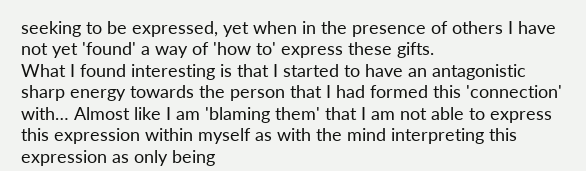seeking to be expressed, yet when in the presence of others I have not yet 'found' a way of 'how to' express these gifts.
What I found interesting is that I started to have an antagonistic sharp energy towards the person that I had formed this 'connection' with… Almost like I am 'blaming them' that I am not able to express this expression within myself as with the mind interpreting this expression as only being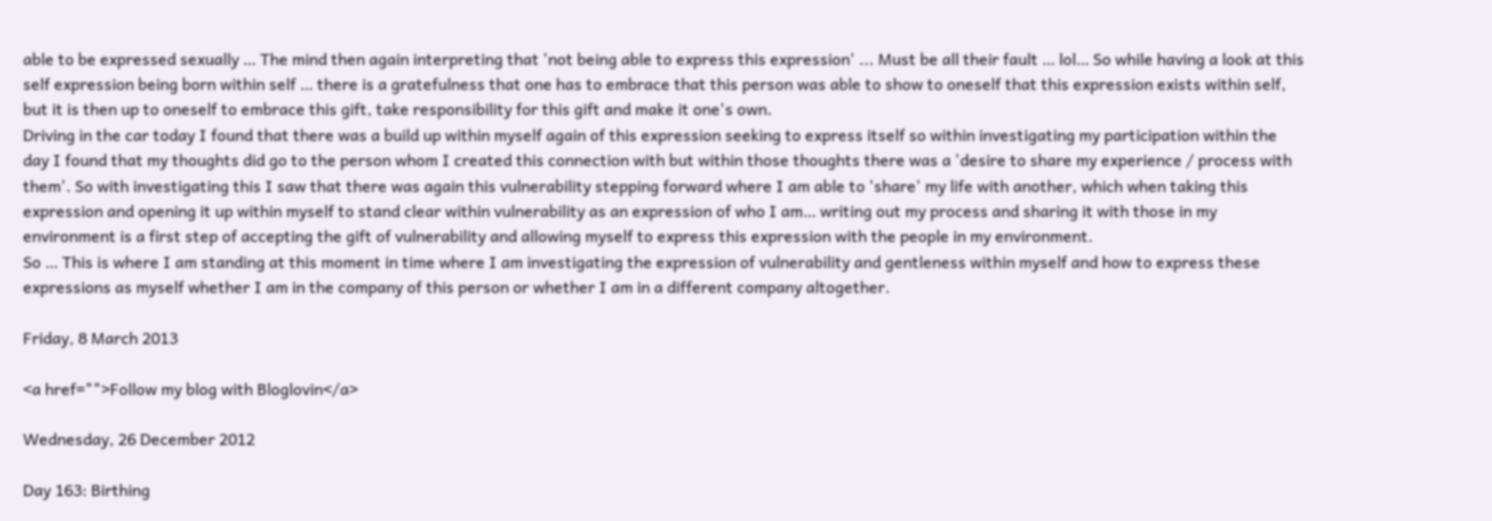able to be expressed sexually … The mind then again interpreting that 'not being able to express this expression' ... Must be all their fault … lol… So while having a look at this self expression being born within self … there is a gratefulness that one has to embrace that this person was able to show to oneself that this expression exists within self, but it is then up to oneself to embrace this gift, take responsibility for this gift and make it one's own.
Driving in the car today I found that there was a build up within myself again of this expression seeking to express itself so within investigating my participation within the day I found that my thoughts did go to the person whom I created this connection with but within those thoughts there was a 'desire to share my experience / process with them'. So with investigating this I saw that there was again this vulnerability stepping forward where I am able to 'share' my life with another, which when taking this expression and opening it up within myself to stand clear within vulnerability as an expression of who I am… writing out my process and sharing it with those in my environment is a first step of accepting the gift of vulnerability and allowing myself to express this expression with the people in my environment.
So … This is where I am standing at this moment in time where I am investigating the expression of vulnerability and gentleness within myself and how to express these expressions as myself whether I am in the company of this person or whether I am in a different company altogether.

Friday, 8 March 2013

<a href="">Follow my blog with Bloglovin</a>

Wednesday, 26 December 2012

Day 163: Birthing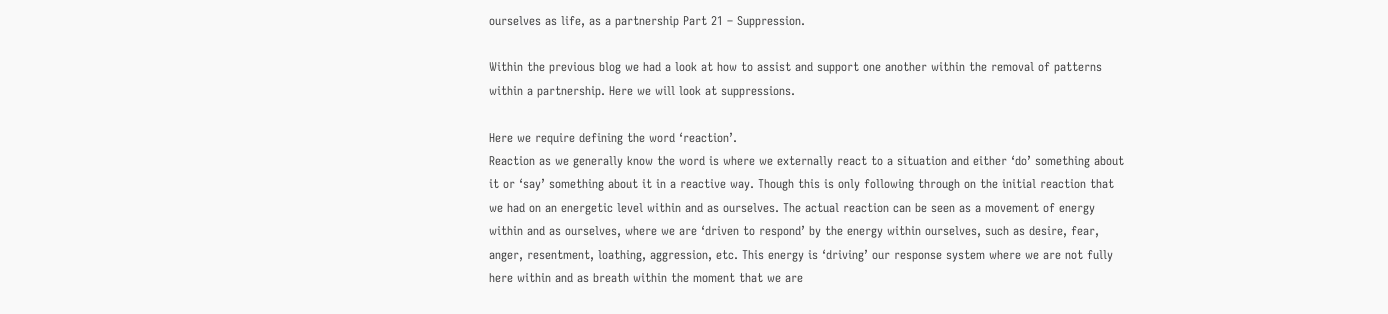ourselves as life, as a partnership Part 21 – Suppression.

Within the previous blog we had a look at how to assist and support one another within the removal of patterns within a partnership. Here we will look at suppressions.

Here we require defining the word ‘reaction’.
Reaction as we generally know the word is where we externally react to a situation and either ‘do’ something about it or ‘say’ something about it in a reactive way. Though this is only following through on the initial reaction that we had on an energetic level within and as ourselves. The actual reaction can be seen as a movement of energy within and as ourselves, where we are ‘driven to respond’ by the energy within ourselves, such as desire, fear, anger, resentment, loathing, aggression, etc. This energy is ‘driving’ our response system where we are not fully here within and as breath within the moment that we are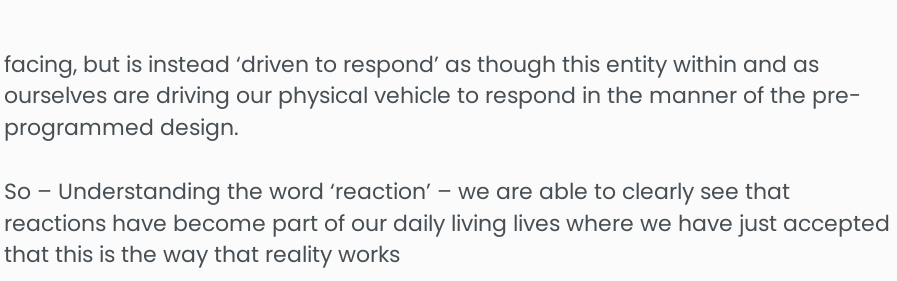facing, but is instead ‘driven to respond’ as though this entity within and as ourselves are driving our physical vehicle to respond in the manner of the pre-programmed design.

So – Understanding the word ‘reaction’ – we are able to clearly see that reactions have become part of our daily living lives where we have just accepted that this is the way that reality works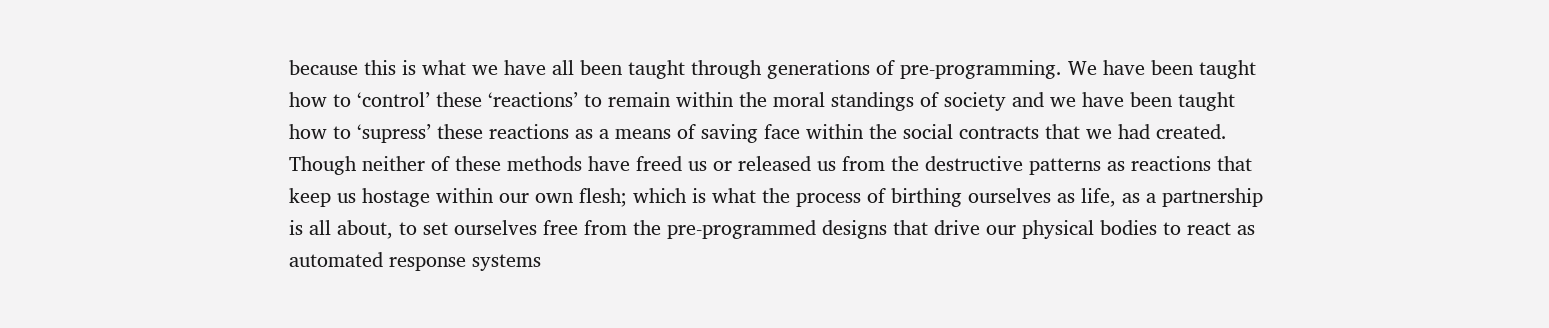because this is what we have all been taught through generations of pre-programming. We have been taught how to ‘control’ these ‘reactions’ to remain within the moral standings of society and we have been taught how to ‘supress’ these reactions as a means of saving face within the social contracts that we had created. Though neither of these methods have freed us or released us from the destructive patterns as reactions that keep us hostage within our own flesh; which is what the process of birthing ourselves as life, as a partnership is all about, to set ourselves free from the pre-programmed designs that drive our physical bodies to react as automated response systems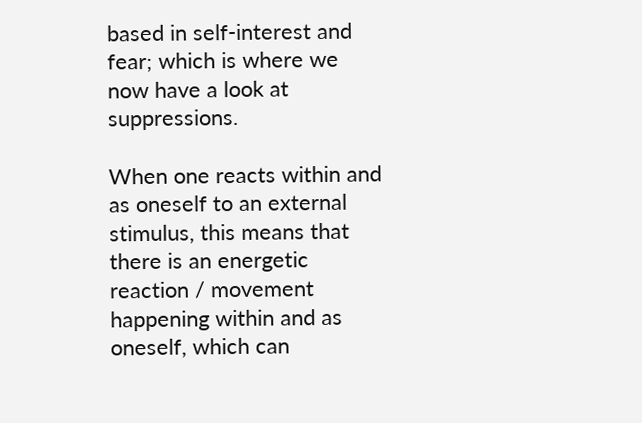based in self-interest and fear; which is where we now have a look at suppressions.

When one reacts within and as oneself to an external stimulus, this means that there is an energetic reaction / movement happening within and as oneself, which can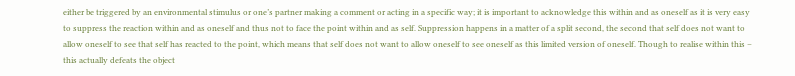either be triggered by an environmental stimulus or one’s partner making a comment or acting in a specific way; it is important to acknowledge this within and as oneself as it is very easy to suppress the reaction within and as oneself and thus not to face the point within and as self. Suppression happens in a matter of a split second, the second that self does not want to allow oneself to see that self has reacted to the point, which means that self does not want to allow oneself to see oneself as this limited version of oneself. Though to realise within this – this actually defeats the object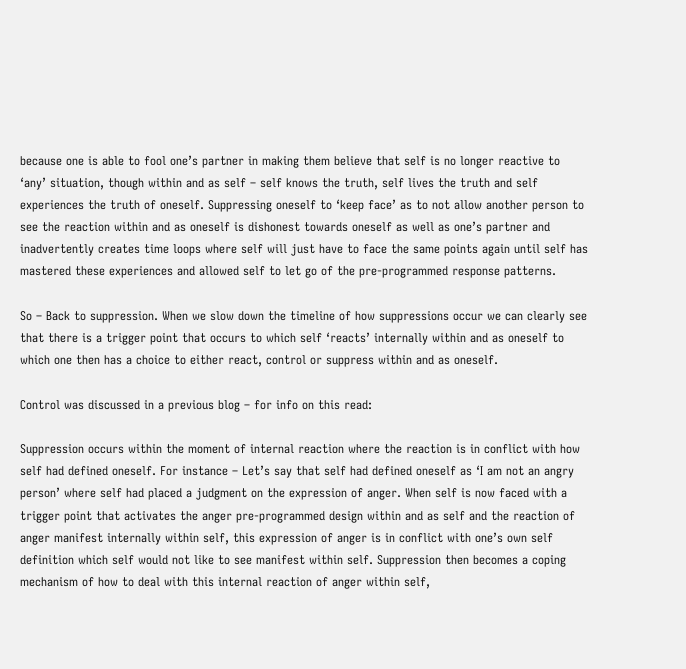because one is able to fool one’s partner in making them believe that self is no longer reactive to ‘any’ situation, though within and as self – self knows the truth, self lives the truth and self experiences the truth of oneself. Suppressing oneself to ‘keep face’ as to not allow another person to see the reaction within and as oneself is dishonest towards oneself as well as one’s partner and inadvertently creates time loops where self will just have to face the same points again until self has mastered these experiences and allowed self to let go of the pre-programmed response patterns.

So – Back to suppression. When we slow down the timeline of how suppressions occur we can clearly see that there is a trigger point that occurs to which self ‘reacts’ internally within and as oneself to which one then has a choice to either react, control or suppress within and as oneself.

Control was discussed in a previous blog – for info on this read:

Suppression occurs within the moment of internal reaction where the reaction is in conflict with how self had defined oneself. For instance – Let’s say that self had defined oneself as ‘I am not an angry person’ where self had placed a judgment on the expression of anger. When self is now faced with a trigger point that activates the anger pre-programmed design within and as self and the reaction of anger manifest internally within self, this expression of anger is in conflict with one’s own self definition which self would not like to see manifest within self. Suppression then becomes a coping mechanism of how to deal with this internal reaction of anger within self,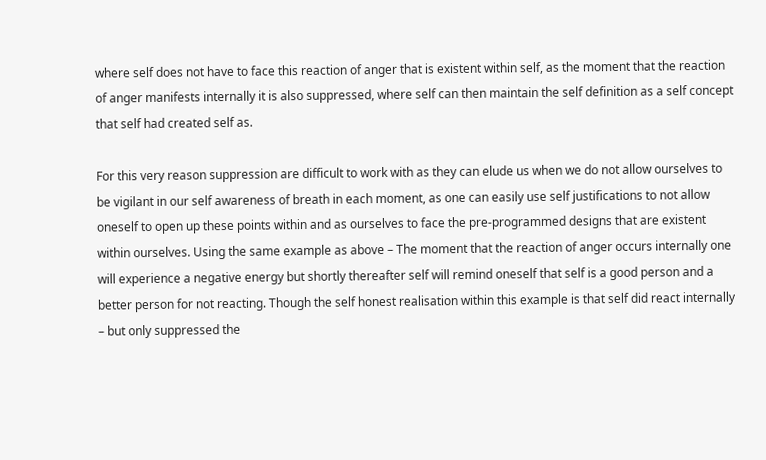where self does not have to face this reaction of anger that is existent within self, as the moment that the reaction of anger manifests internally it is also suppressed, where self can then maintain the self definition as a self concept that self had created self as.

For this very reason suppression are difficult to work with as they can elude us when we do not allow ourselves to be vigilant in our self awareness of breath in each moment, as one can easily use self justifications to not allow oneself to open up these points within and as ourselves to face the pre-programmed designs that are existent within ourselves. Using the same example as above – The moment that the reaction of anger occurs internally one will experience a negative energy but shortly thereafter self will remind oneself that self is a good person and a better person for not reacting. Though the self honest realisation within this example is that self did react internally – but only suppressed the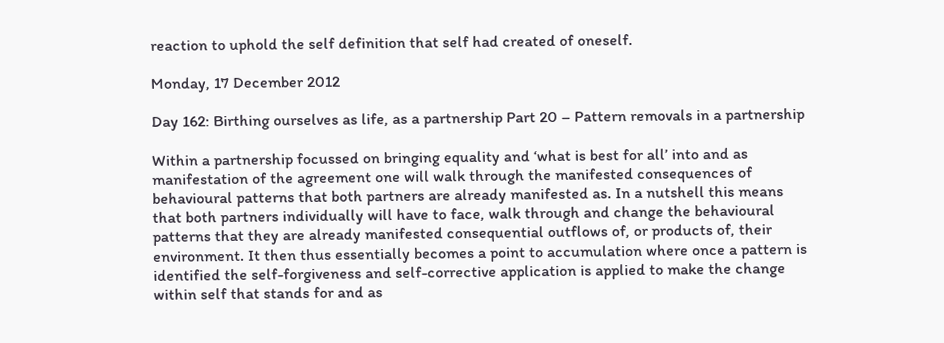reaction to uphold the self definition that self had created of oneself.

Monday, 17 December 2012

Day 162: Birthing ourselves as life, as a partnership Part 20 – Pattern removals in a partnership

Within a partnership focussed on bringing equality and ‘what is best for all’ into and as manifestation of the agreement one will walk through the manifested consequences of behavioural patterns that both partners are already manifested as. In a nutshell this means that both partners individually will have to face, walk through and change the behavioural patterns that they are already manifested consequential outflows of, or products of, their environment. It then thus essentially becomes a point to accumulation where once a pattern is identified the self-forgiveness and self-corrective application is applied to make the change within self that stands for and as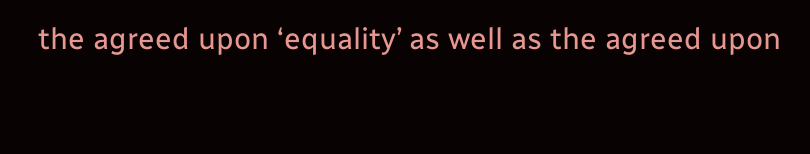the agreed upon ‘equality’ as well as the agreed upon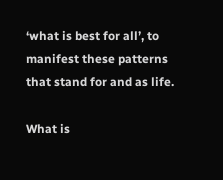‘what is best for all’, to manifest these patterns that stand for and as life.

What is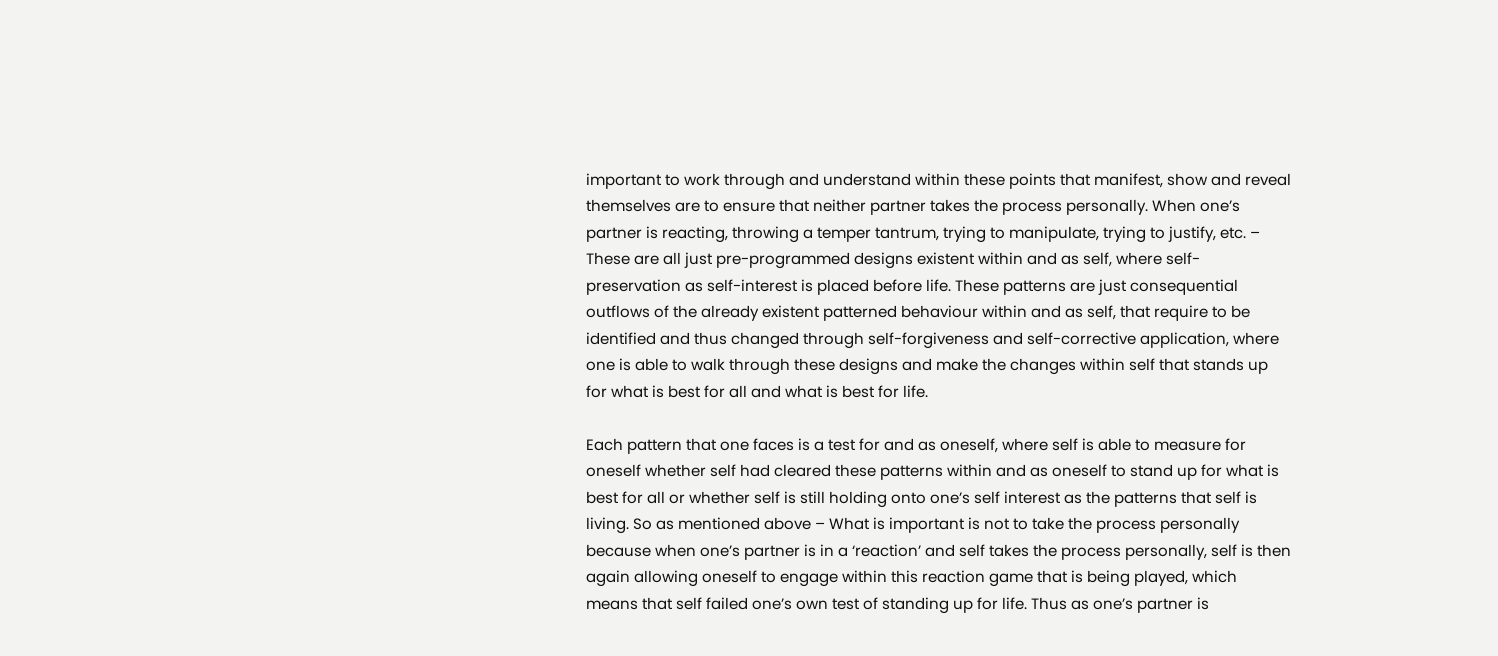important to work through and understand within these points that manifest, show and reveal themselves are to ensure that neither partner takes the process personally. When one’s partner is reacting, throwing a temper tantrum, trying to manipulate, trying to justify, etc. – These are all just pre-programmed designs existent within and as self, where self-preservation as self-interest is placed before life. These patterns are just consequential outflows of the already existent patterned behaviour within and as self, that require to be identified and thus changed through self-forgiveness and self-corrective application, where one is able to walk through these designs and make the changes within self that stands up for what is best for all and what is best for life.

Each pattern that one faces is a test for and as oneself, where self is able to measure for oneself whether self had cleared these patterns within and as oneself to stand up for what is best for all or whether self is still holding onto one’s self interest as the patterns that self is living. So as mentioned above – What is important is not to take the process personally because when one’s partner is in a ‘reaction’ and self takes the process personally, self is then again allowing oneself to engage within this reaction game that is being played, which means that self failed one’s own test of standing up for life. Thus as one’s partner is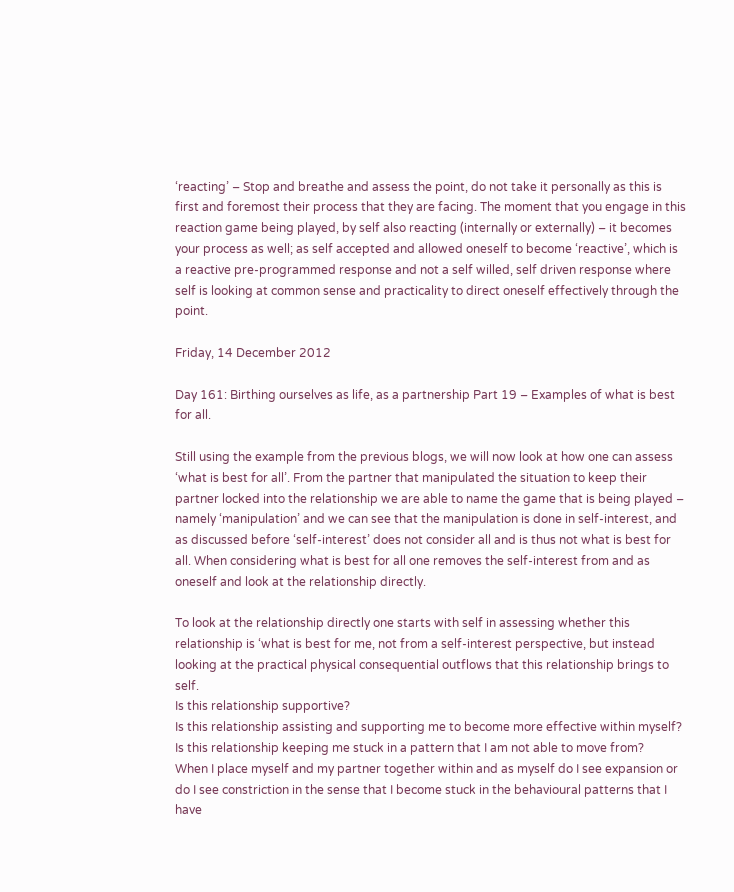‘reacting’ – Stop and breathe and assess the point, do not take it personally as this is first and foremost their process that they are facing. The moment that you engage in this reaction game being played, by self also reacting (internally or externally) – it becomes your process as well; as self accepted and allowed oneself to become ‘reactive’, which is a reactive pre-programmed response and not a self willed, self driven response where self is looking at common sense and practicality to direct oneself effectively through the point.

Friday, 14 December 2012

Day 161: Birthing ourselves as life, as a partnership Part 19 – Examples of what is best for all.

Still using the example from the previous blogs, we will now look at how one can assess ‘what is best for all’. From the partner that manipulated the situation to keep their partner locked into the relationship we are able to name the game that is being played – namely ‘manipulation’ and we can see that the manipulation is done in self-interest, and as discussed before ‘self-interest’ does not consider all and is thus not what is best for all. When considering what is best for all one removes the self-interest from and as oneself and look at the relationship directly.

To look at the relationship directly one starts with self in assessing whether this relationship is ‘what is best for me, not from a self-interest perspective, but instead looking at the practical physical consequential outflows that this relationship brings to self.
Is this relationship supportive?
Is this relationship assisting and supporting me to become more effective within myself?
Is this relationship keeping me stuck in a pattern that I am not able to move from?
When I place myself and my partner together within and as myself do I see expansion or do I see constriction in the sense that I become stuck in the behavioural patterns that I have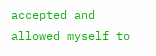accepted and allowed myself to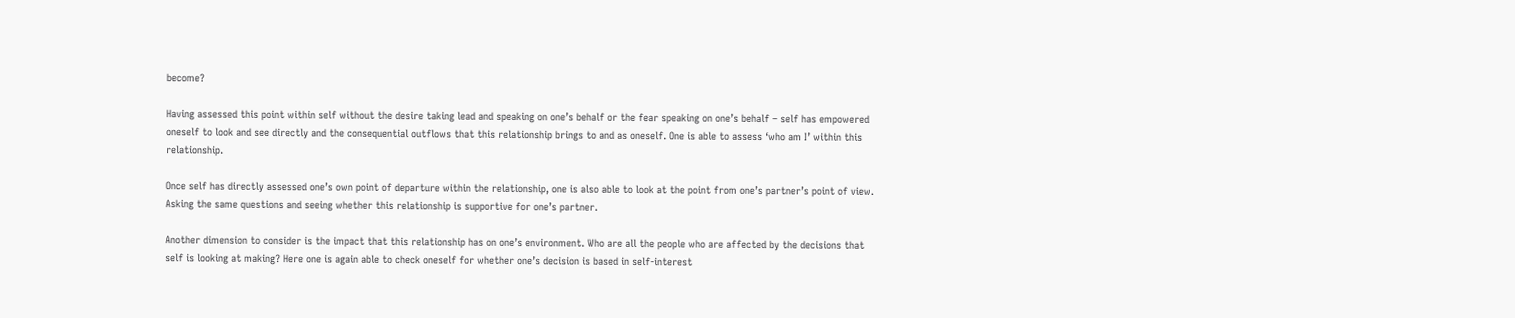become?

Having assessed this point within self without the desire taking lead and speaking on one’s behalf or the fear speaking on one’s behalf – self has empowered oneself to look and see directly and the consequential outflows that this relationship brings to and as oneself. One is able to assess ‘who am I’ within this relationship.

Once self has directly assessed one’s own point of departure within the relationship, one is also able to look at the point from one’s partner’s point of view. Asking the same questions and seeing whether this relationship is supportive for one’s partner.

Another dimension to consider is the impact that this relationship has on one’s environment. Who are all the people who are affected by the decisions that self is looking at making? Here one is again able to check oneself for whether one’s decision is based in self-interest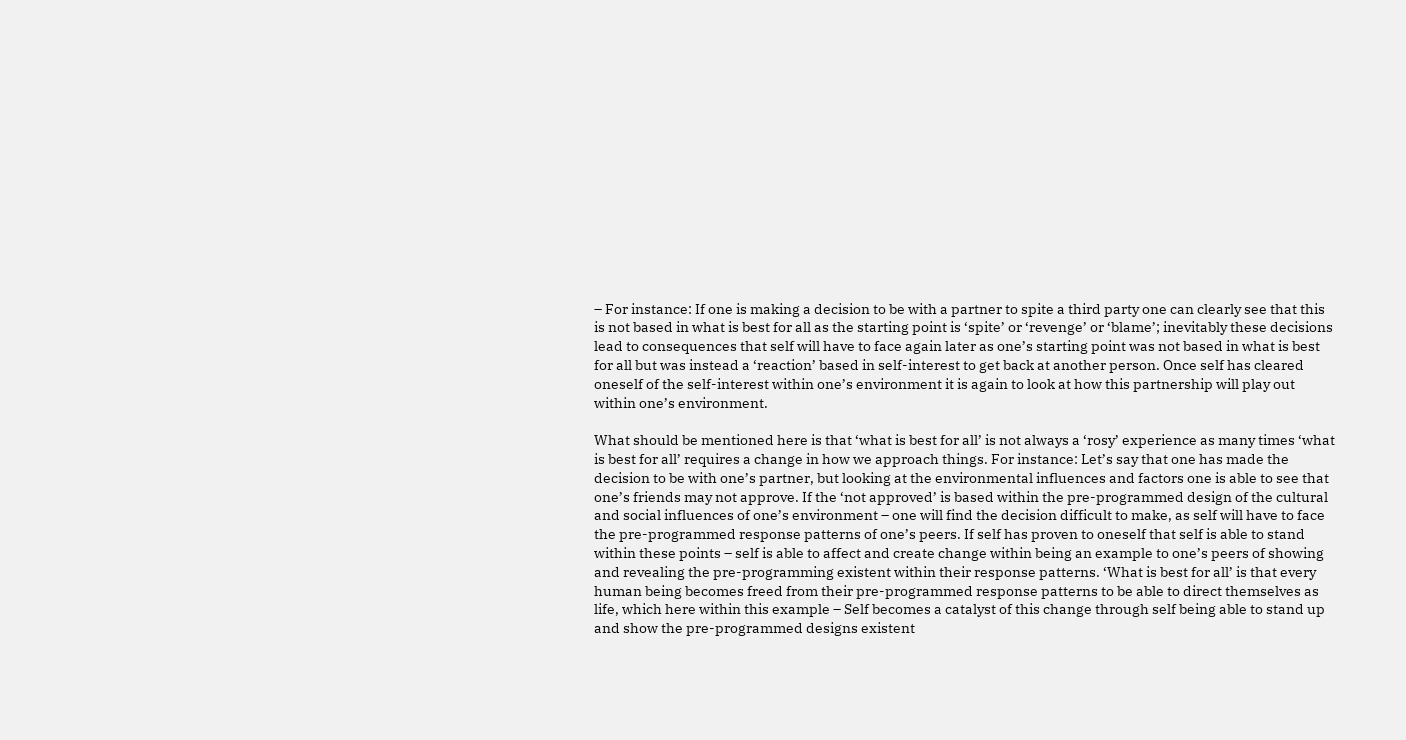– For instance: If one is making a decision to be with a partner to spite a third party one can clearly see that this is not based in what is best for all as the starting point is ‘spite’ or ‘revenge’ or ‘blame’; inevitably these decisions lead to consequences that self will have to face again later as one’s starting point was not based in what is best for all but was instead a ‘reaction’ based in self-interest to get back at another person. Once self has cleared oneself of the self-interest within one’s environment it is again to look at how this partnership will play out within one’s environment.

What should be mentioned here is that ‘what is best for all’ is not always a ‘rosy’ experience as many times ‘what is best for all’ requires a change in how we approach things. For instance: Let’s say that one has made the decision to be with one’s partner, but looking at the environmental influences and factors one is able to see that one’s friends may not approve. If the ‘not approved’ is based within the pre-programmed design of the cultural and social influences of one’s environment – one will find the decision difficult to make, as self will have to face the pre-programmed response patterns of one’s peers. If self has proven to oneself that self is able to stand within these points – self is able to affect and create change within being an example to one’s peers of showing and revealing the pre-programming existent within their response patterns. ‘What is best for all’ is that every human being becomes freed from their pre-programmed response patterns to be able to direct themselves as life, which here within this example – Self becomes a catalyst of this change through self being able to stand up and show the pre-programmed designs existent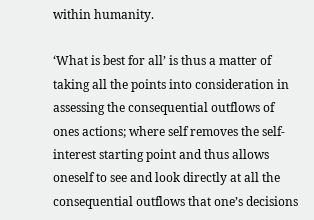within humanity.

‘What is best for all’ is thus a matter of taking all the points into consideration in assessing the consequential outflows of ones actions; where self removes the self-interest starting point and thus allows oneself to see and look directly at all the consequential outflows that one’s decisions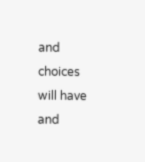and choices will have and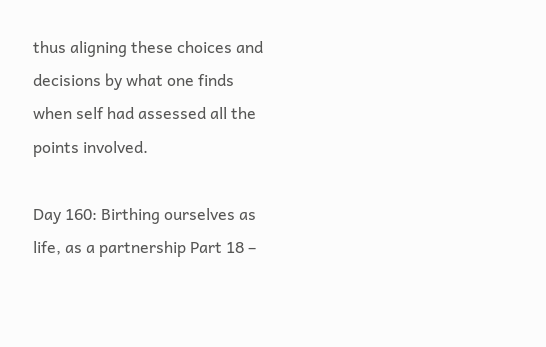thus aligning these choices and decisions by what one finds when self had assessed all the points involved.

Day 160: Birthing ourselves as life, as a partnership Part 18 –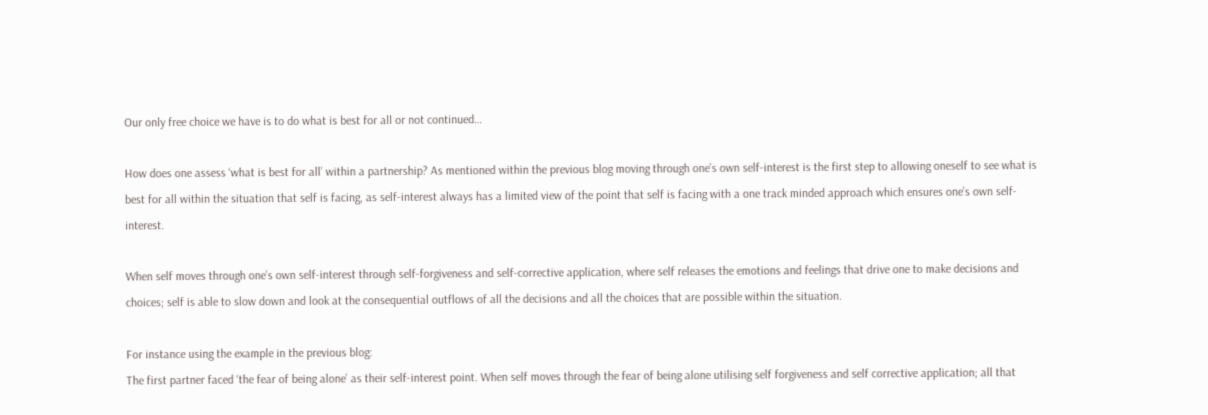Our only free choice we have is to do what is best for all or not continued…

How does one assess ‘what is best for all’ within a partnership? As mentioned within the previous blog moving through one’s own self-interest is the first step to allowing oneself to see what is best for all within the situation that self is facing, as self-interest always has a limited view of the point that self is facing with a one track minded approach which ensures one’s own self-interest.

When self moves through one’s own self-interest through self-forgiveness and self-corrective application, where self releases the emotions and feelings that drive one to make decisions and choices; self is able to slow down and look at the consequential outflows of all the decisions and all the choices that are possible within the situation.

For instance using the example in the previous blog:
The first partner faced ‘the fear of being alone’ as their self-interest point. When self moves through the fear of being alone utilising self forgiveness and self corrective application; all that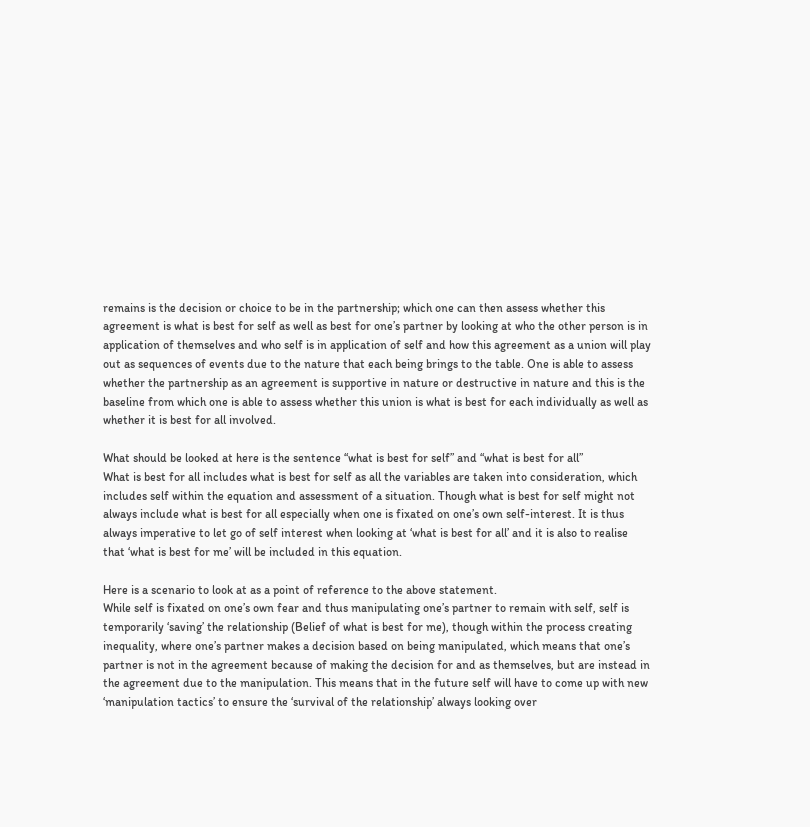remains is the decision or choice to be in the partnership; which one can then assess whether this agreement is what is best for self as well as best for one’s partner by looking at who the other person is in application of themselves and who self is in application of self and how this agreement as a union will play out as sequences of events due to the nature that each being brings to the table. One is able to assess whether the partnership as an agreement is supportive in nature or destructive in nature and this is the baseline from which one is able to assess whether this union is what is best for each individually as well as whether it is best for all involved.

What should be looked at here is the sentence “what is best for self” and “what is best for all”
What is best for all includes what is best for self as all the variables are taken into consideration, which includes self within the equation and assessment of a situation. Though what is best for self might not always include what is best for all especially when one is fixated on one’s own self-interest. It is thus always imperative to let go of self interest when looking at ‘what is best for all’ and it is also to realise that ‘what is best for me’ will be included in this equation.

Here is a scenario to look at as a point of reference to the above statement.
While self is fixated on one’s own fear and thus manipulating one’s partner to remain with self, self is temporarily ‘saving’ the relationship (Belief of what is best for me), though within the process creating inequality, where one’s partner makes a decision based on being manipulated, which means that one’s partner is not in the agreement because of making the decision for and as themselves, but are instead in the agreement due to the manipulation. This means that in the future self will have to come up with new ‘manipulation tactics’ to ensure the ‘survival of the relationship’ always looking over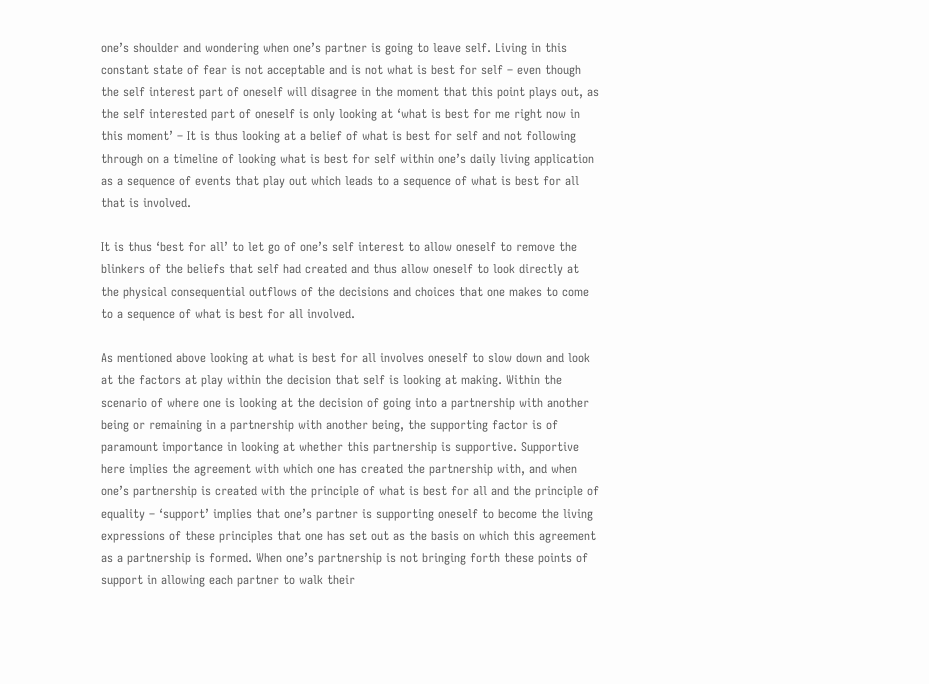one’s shoulder and wondering when one’s partner is going to leave self. Living in this constant state of fear is not acceptable and is not what is best for self – even though the self interest part of oneself will disagree in the moment that this point plays out, as the self interested part of oneself is only looking at ‘what is best for me right now in this moment’ – It is thus looking at a belief of what is best for self and not following through on a timeline of looking what is best for self within one’s daily living application as a sequence of events that play out which leads to a sequence of what is best for all that is involved.

It is thus ‘best for all’ to let go of one’s self interest to allow oneself to remove the blinkers of the beliefs that self had created and thus allow oneself to look directly at the physical consequential outflows of the decisions and choices that one makes to come to a sequence of what is best for all involved.

As mentioned above looking at what is best for all involves oneself to slow down and look at the factors at play within the decision that self is looking at making. Within the scenario of where one is looking at the decision of going into a partnership with another being or remaining in a partnership with another being, the supporting factor is of paramount importance in looking at whether this partnership is supportive. Supportive here implies the agreement with which one has created the partnership with, and when one’s partnership is created with the principle of what is best for all and the principle of equality – ‘support’ implies that one’s partner is supporting oneself to become the living expressions of these principles that one has set out as the basis on which this agreement as a partnership is formed. When one’s partnership is not bringing forth these points of support in allowing each partner to walk their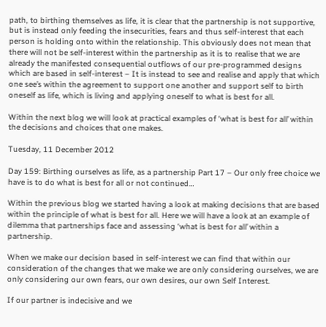path, to birthing themselves as life, it is clear that the partnership is not supportive, but is instead only feeding the insecurities, fears and thus self-interest that each person is holding onto within the relationship. This obviously does not mean that there will not be self-interest within the partnership as it is to realise that we are already the manifested consequential outflows of our pre-programmed designs which are based in self-interest – It is instead to see and realise and apply that which one see’s within the agreement to support one another and support self to birth oneself as life, which is living and applying oneself to what is best for all.

Within the next blog we will look at practical examples of ‘what is best for all’ within the decisions and choices that one makes.

Tuesday, 11 December 2012

Day 159: Birthing ourselves as life, as a partnership Part 17 – Our only free choice we have is to do what is best for all or not continued…

Within the previous blog we started having a look at making decisions that are based within the principle of what is best for all. Here we will have a look at an example of dilemma that partnerships face and assessing ‘what is best for all’ within a partnership.

When we make our decision based in self-interest we can find that within our consideration of the changes that we make we are only considering ourselves, we are only considering our own fears, our own desires, our own Self Interest.

If our partner is indecisive and we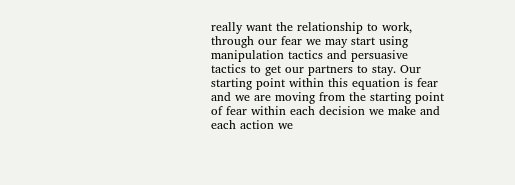really want the relationship to work, through our fear we may start using manipulation tactics and persuasive tactics to get our partners to stay. Our starting point within this equation is fear and we are moving from the starting point of fear within each decision we make and each action we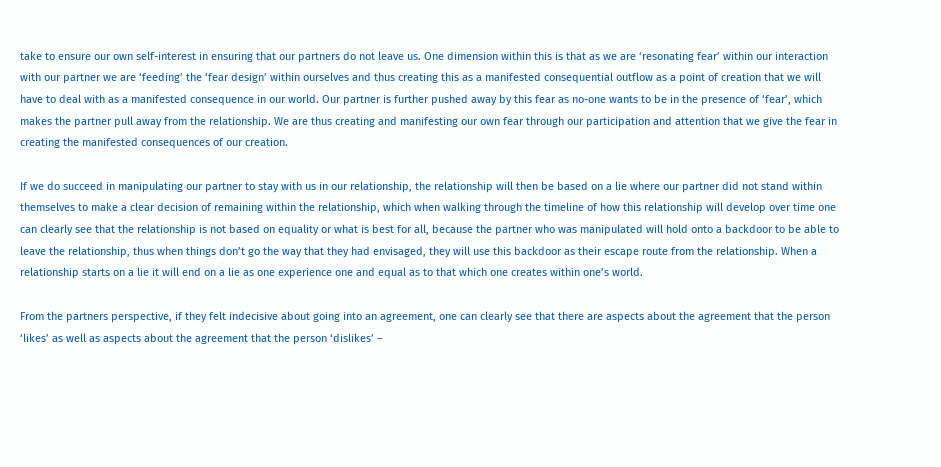take to ensure our own self-interest in ensuring that our partners do not leave us. One dimension within this is that as we are ‘resonating fear’ within our interaction with our partner we are ‘feeding’ the ‘fear design’ within ourselves and thus creating this as a manifested consequential outflow as a point of creation that we will have to deal with as a manifested consequence in our world. Our partner is further pushed away by this fear as no-one wants to be in the presence of ‘fear’, which makes the partner pull away from the relationship. We are thus creating and manifesting our own fear through our participation and attention that we give the fear in creating the manifested consequences of our creation.

If we do succeed in manipulating our partner to stay with us in our relationship, the relationship will then be based on a lie where our partner did not stand within themselves to make a clear decision of remaining within the relationship, which when walking through the timeline of how this relationship will develop over time one can clearly see that the relationship is not based on equality or what is best for all, because the partner who was manipulated will hold onto a backdoor to be able to leave the relationship, thus when things don’t go the way that they had envisaged, they will use this backdoor as their escape route from the relationship. When a relationship starts on a lie it will end on a lie as one experience one and equal as to that which one creates within one’s world.

From the partners perspective, if they felt indecisive about going into an agreement, one can clearly see that there are aspects about the agreement that the person ‘likes’ as well as aspects about the agreement that the person ‘dislikes’ –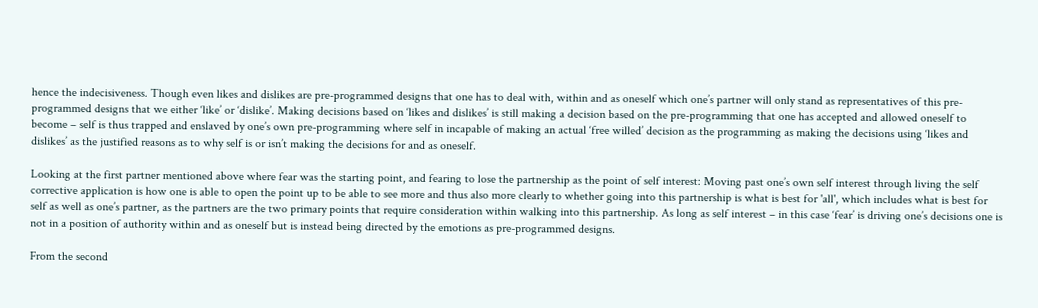hence the indecisiveness. Though even likes and dislikes are pre-programmed designs that one has to deal with, within and as oneself which one’s partner will only stand as representatives of this pre-programmed designs that we either ‘like’ or ‘dislike’. Making decisions based on ‘likes and dislikes’ is still making a decision based on the pre-programming that one has accepted and allowed oneself to become – self is thus trapped and enslaved by one’s own pre-programming where self in incapable of making an actual ‘free willed’ decision as the programming as making the decisions using ‘likes and dislikes’ as the justified reasons as to why self is or isn’t making the decisions for and as oneself.

Looking at the first partner mentioned above where fear was the starting point, and fearing to lose the partnership as the point of self interest: Moving past one’s own self interest through living the self corrective application is how one is able to open the point up to be able to see more and thus also more clearly to whether going into this partnership is what is best for 'all', which includes what is best for self as well as one’s partner, as the partners are the two primary points that require consideration within walking into this partnership. As long as self interest – in this case ‘fear’ is driving one’s decisions one is not in a position of authority within and as oneself but is instead being directed by the emotions as pre-programmed designs.

From the second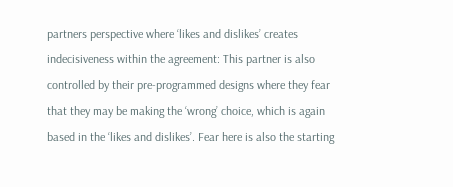partners perspective where ‘likes and dislikes’ creates indecisiveness within the agreement: This partner is also controlled by their pre-programmed designs where they fear that they may be making the ‘wrong’ choice, which is again based in the ‘likes and dislikes’. Fear here is also the starting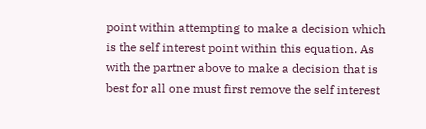point within attempting to make a decision which is the self interest point within this equation. As with the partner above to make a decision that is best for all one must first remove the self interest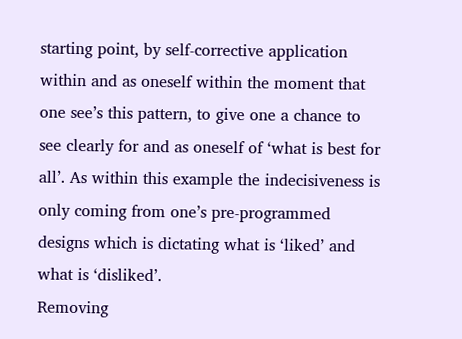starting point, by self-corrective application within and as oneself within the moment that one see’s this pattern, to give one a chance to see clearly for and as oneself of ‘what is best for all’. As within this example the indecisiveness is only coming from one’s pre-programmed designs which is dictating what is ‘liked’ and what is ‘disliked’.
Removing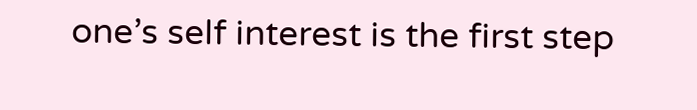one’s self interest is the first step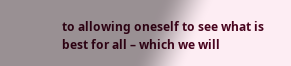to allowing oneself to see what is best for all – which we will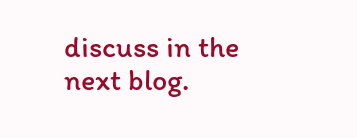discuss in the next blog.